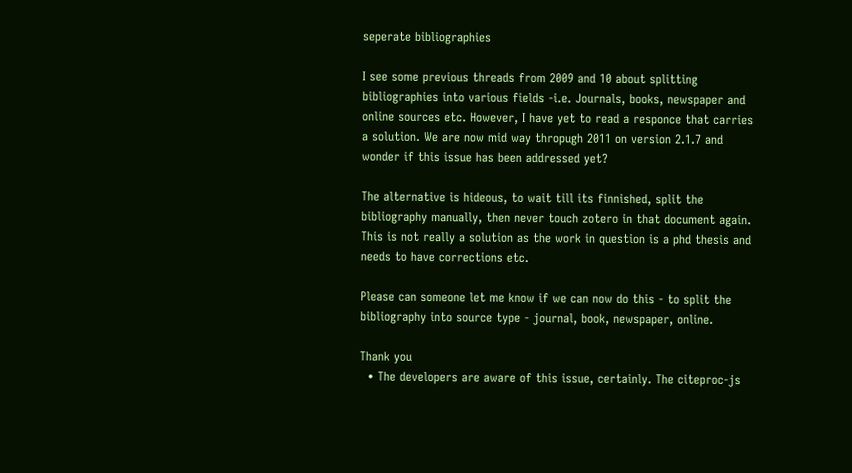seperate bibliographies

I see some previous threads from 2009 and 10 about splitting bibliographies into various fields -i.e. Journals, books, newspaper and online sources etc. However, I have yet to read a responce that carries a solution. We are now mid way thropugh 2011 on version 2.1.7 and wonder if this issue has been addressed yet?

The alternative is hideous, to wait till its finnished, split the bibliography manually, then never touch zotero in that document again. This is not really a solution as the work in question is a phd thesis and needs to have corrections etc.

Please can someone let me know if we can now do this - to split the bibliography into source type - journal, book, newspaper, online.

Thank you
  • The developers are aware of this issue, certainly. The citeproc-js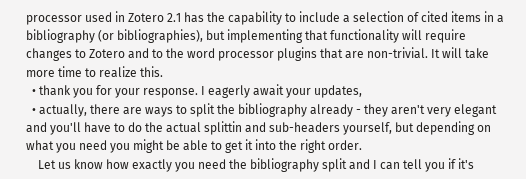processor used in Zotero 2.1 has the capability to include a selection of cited items in a bibliography (or bibliographies), but implementing that functionality will require changes to Zotero and to the word processor plugins that are non-trivial. It will take more time to realize this.
  • thank you for your response. I eagerly await your updates,
  • actually, there are ways to split the bibliography already - they aren't very elegant and you'll have to do the actual splittin and sub-headers yourself, but depending on what you need you might be able to get it into the right order.
    Let us know how exactly you need the bibliography split and I can tell you if it's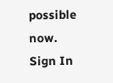possible now.
Sign In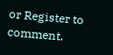or Register to comment.